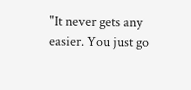"It never gets any easier. You just go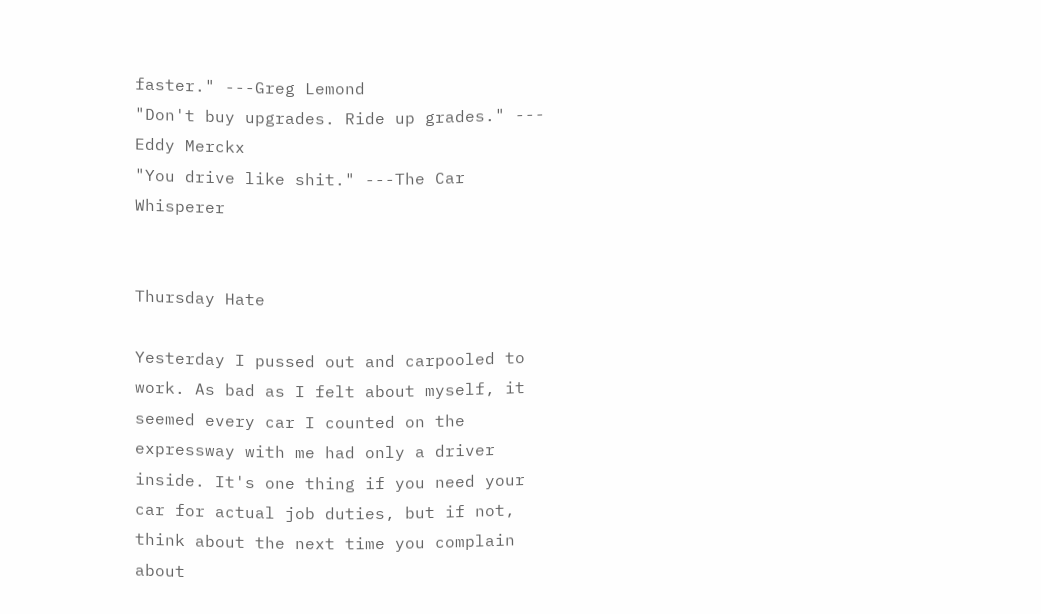faster." ---Greg Lemond
"Don't buy upgrades. Ride up grades." --- Eddy Merckx
"You drive like shit." ---The Car Whisperer


Thursday Hate

Yesterday I pussed out and carpooled to work. As bad as I felt about myself, it seemed every car I counted on the expressway with me had only a driver inside. It's one thing if you need your car for actual job duties, but if not, think about the next time you complain about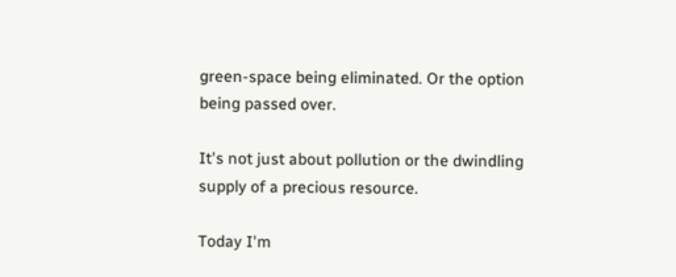green-space being eliminated. Or the option being passed over.

It's not just about pollution or the dwindling supply of a precious resource.

Today I'm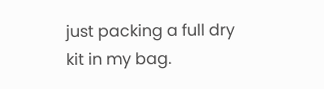just packing a full dry kit in my bag.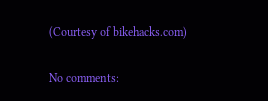(Courtesy of bikehacks.com)

No comments: